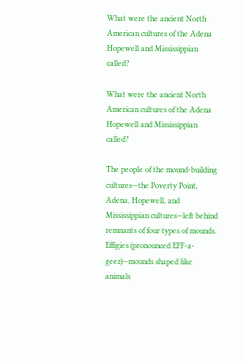What were the ancient North American cultures of the Adena Hopewell and Mississippian called?

What were the ancient North American cultures of the Adena Hopewell and Mississippian called?

The people of the mound-building cultures—the Poverty Point, Adena, Hopewell, and Mississippian cultures—left behind remnants of four types of mounds. Effigies (pronounced EFF-a-geez)—mounds shaped like animals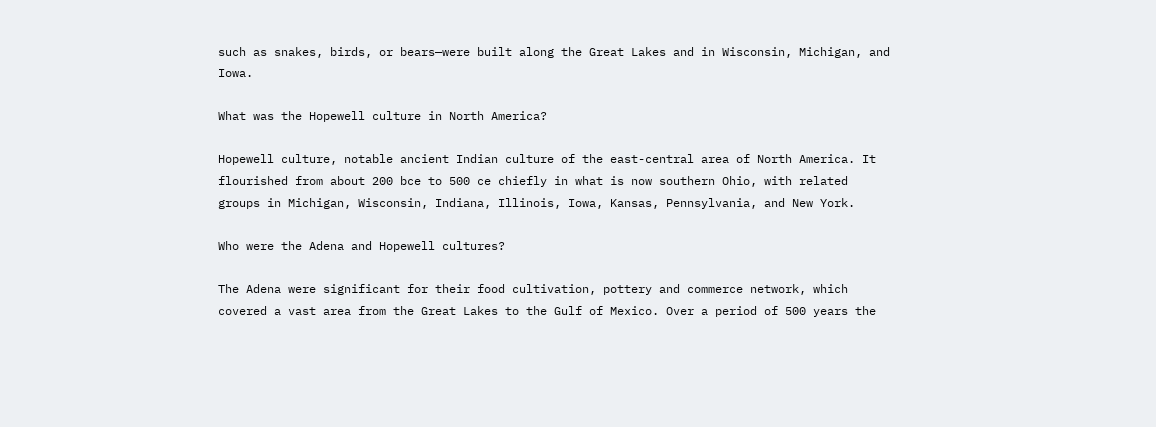such as snakes, birds, or bears—were built along the Great Lakes and in Wisconsin, Michigan, and Iowa.

What was the Hopewell culture in North America?

Hopewell culture, notable ancient Indian culture of the east-central area of North America. It flourished from about 200 bce to 500 ce chiefly in what is now southern Ohio, with related groups in Michigan, Wisconsin, Indiana, Illinois, Iowa, Kansas, Pennsylvania, and New York.

Who were the Adena and Hopewell cultures?

The Adena were significant for their food cultivation, pottery and commerce network, which covered a vast area from the Great Lakes to the Gulf of Mexico. Over a period of 500 years the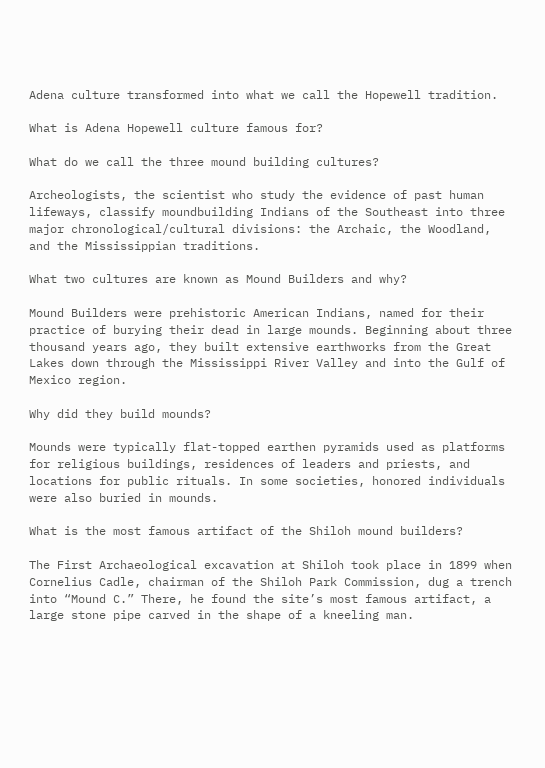Adena culture transformed into what we call the Hopewell tradition.

What is Adena Hopewell culture famous for?

What do we call the three mound building cultures?

Archeologists, the scientist who study the evidence of past human lifeways, classify moundbuilding Indians of the Southeast into three major chronological/cultural divisions: the Archaic, the Woodland, and the Mississippian traditions.

What two cultures are known as Mound Builders and why?

Mound Builders were prehistoric American Indians, named for their practice of burying their dead in large mounds. Beginning about three thousand years ago, they built extensive earthworks from the Great Lakes down through the Mississippi River Valley and into the Gulf of Mexico region.

Why did they build mounds?

Mounds were typically flat-topped earthen pyramids used as platforms for religious buildings, residences of leaders and priests, and locations for public rituals. In some societies, honored individuals were also buried in mounds.

What is the most famous artifact of the Shiloh mound builders?

The First Archaeological excavation at Shiloh took place in 1899 when Cornelius Cadle, chairman of the Shiloh Park Commission, dug a trench into “Mound C.” There, he found the site’s most famous artifact, a large stone pipe carved in the shape of a kneeling man.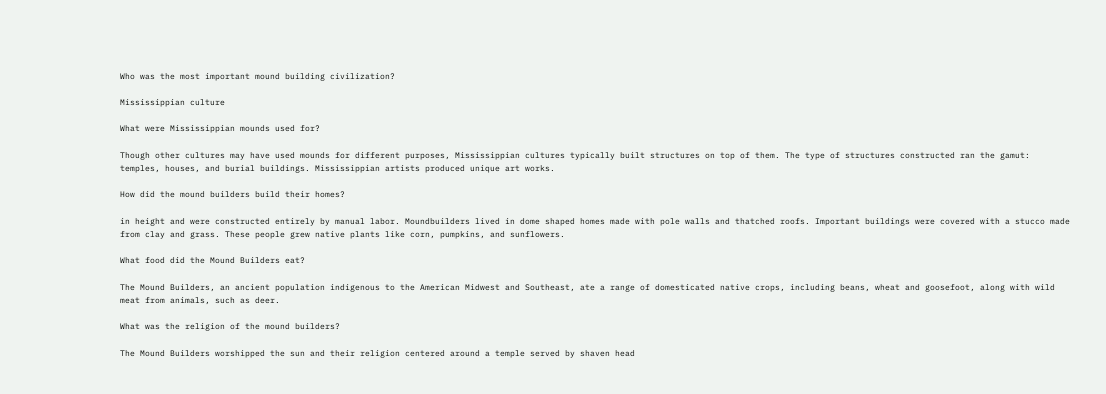Who was the most important mound building civilization?

Mississippian culture

What were Mississippian mounds used for?

Though other cultures may have used mounds for different purposes, Mississippian cultures typically built structures on top of them. The type of structures constructed ran the gamut: temples, houses, and burial buildings. Mississippian artists produced unique art works.

How did the mound builders build their homes?

in height and were constructed entirely by manual labor. Moundbuilders lived in dome shaped homes made with pole walls and thatched roofs. Important buildings were covered with a stucco made from clay and grass. These people grew native plants like corn, pumpkins, and sunflowers.

What food did the Mound Builders eat?

The Mound Builders, an ancient population indigenous to the American Midwest and Southeast, ate a range of domesticated native crops, including beans, wheat and goosefoot, along with wild meat from animals, such as deer.

What was the religion of the mound builders?

The Mound Builders worshipped the sun and their religion centered around a temple served by shaven head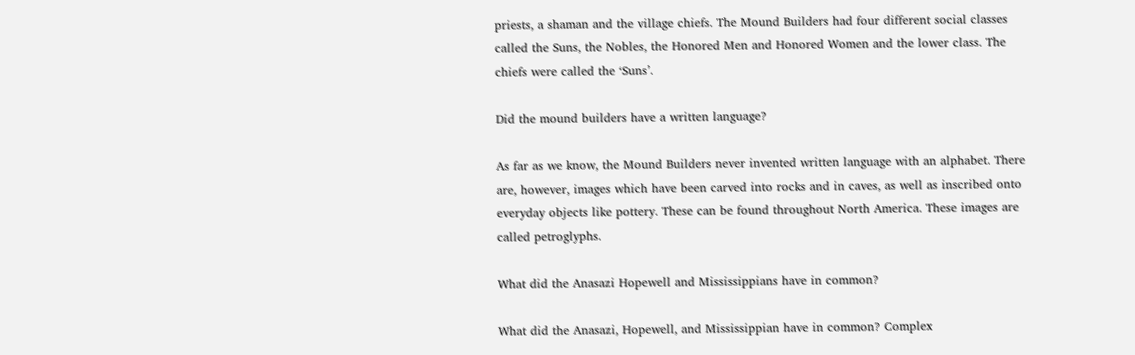priests, a shaman and the village chiefs. The Mound Builders had four different social classes called the Suns, the Nobles, the Honored Men and Honored Women and the lower class. The chiefs were called the ‘Suns’.

Did the mound builders have a written language?

As far as we know, the Mound Builders never invented written language with an alphabet. There are, however, images which have been carved into rocks and in caves, as well as inscribed onto everyday objects like pottery. These can be found throughout North America. These images are called petroglyphs.

What did the Anasazi Hopewell and Mississippians have in common?

What did the Anasazi, Hopewell, and Mississippian have in common? Complex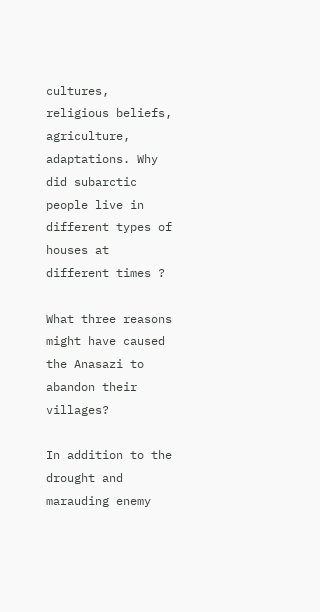cultures, religious beliefs, agriculture, adaptations. Why did subarctic people live in different types of houses at different times ?

What three reasons might have caused the Anasazi to abandon their villages?

In addition to the drought and marauding enemy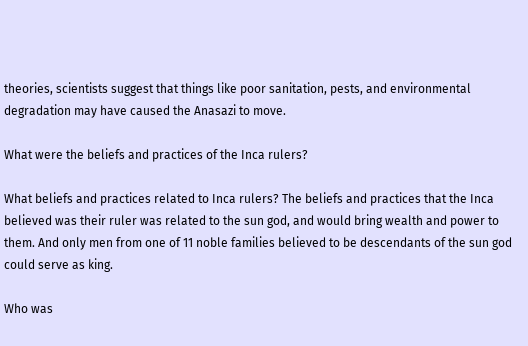theories, scientists suggest that things like poor sanitation, pests, and environmental degradation may have caused the Anasazi to move.

What were the beliefs and practices of the Inca rulers?

What beliefs and practices related to Inca rulers? The beliefs and practices that the Inca believed was their ruler was related to the sun god, and would bring wealth and power to them. And only men from one of 11 noble families believed to be descendants of the sun god could serve as king.

Who was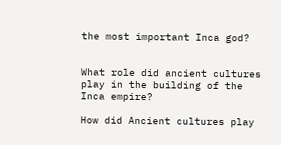the most important Inca god?


What role did ancient cultures play in the building of the Inca empire?

How did Ancient cultures play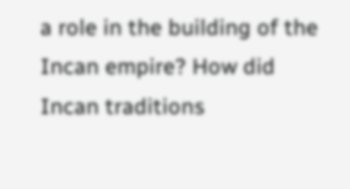a role in the building of the Incan empire? How did Incan traditions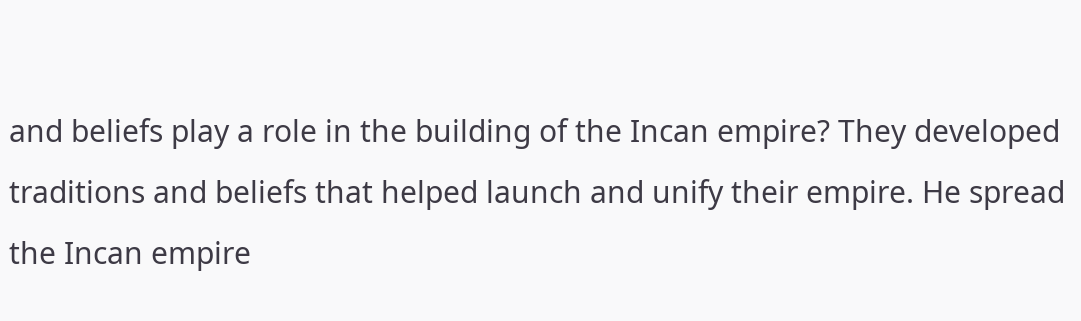and beliefs play a role in the building of the Incan empire? They developed traditions and beliefs that helped launch and unify their empire. He spread the Incan empire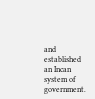and established an Incan system of government.